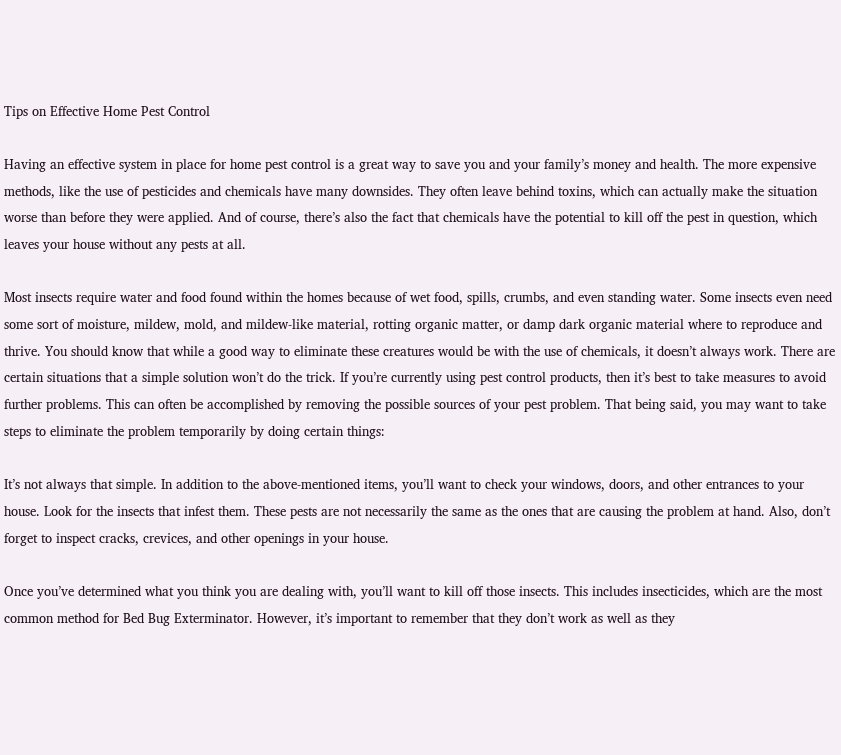Tips on Effective Home Pest Control

Having an effective system in place for home pest control is a great way to save you and your family’s money and health. The more expensive methods, like the use of pesticides and chemicals have many downsides. They often leave behind toxins, which can actually make the situation worse than before they were applied. And of course, there’s also the fact that chemicals have the potential to kill off the pest in question, which leaves your house without any pests at all.

Most insects require water and food found within the homes because of wet food, spills, crumbs, and even standing water. Some insects even need some sort of moisture, mildew, mold, and mildew-like material, rotting organic matter, or damp dark organic material where to reproduce and thrive. You should know that while a good way to eliminate these creatures would be with the use of chemicals, it doesn’t always work. There are certain situations that a simple solution won’t do the trick. If you’re currently using pest control products, then it’s best to take measures to avoid further problems. This can often be accomplished by removing the possible sources of your pest problem. That being said, you may want to take steps to eliminate the problem temporarily by doing certain things:

It’s not always that simple. In addition to the above-mentioned items, you’ll want to check your windows, doors, and other entrances to your house. Look for the insects that infest them. These pests are not necessarily the same as the ones that are causing the problem at hand. Also, don’t forget to inspect cracks, crevices, and other openings in your house.

Once you’ve determined what you think you are dealing with, you’ll want to kill off those insects. This includes insecticides, which are the most common method for Bed Bug Exterminator. However, it’s important to remember that they don’t work as well as they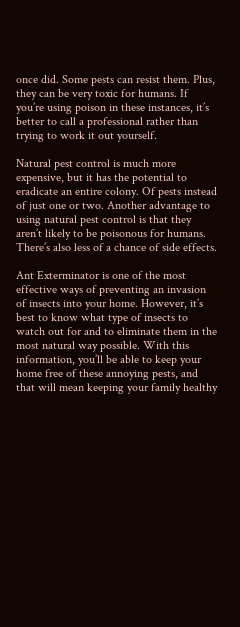once did. Some pests can resist them. Plus, they can be very toxic for humans. If you’re using poison in these instances, it’s better to call a professional rather than trying to work it out yourself.

Natural pest control is much more expensive, but it has the potential to eradicate an entire colony. Of pests instead of just one or two. Another advantage to using natural pest control is that they aren’t likely to be poisonous for humans. There’s also less of a chance of side effects.

Ant Exterminator is one of the most effective ways of preventing an invasion of insects into your home. However, it’s best to know what type of insects to watch out for and to eliminate them in the most natural way possible. With this information, you’ll be able to keep your home free of these annoying pests, and that will mean keeping your family healthy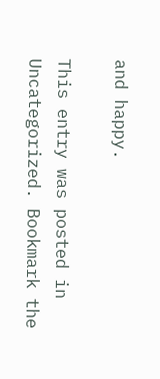and happy.

This entry was posted in Uncategorized. Bookmark the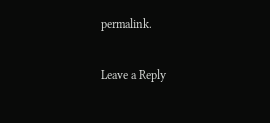permalink.

Leave a Reply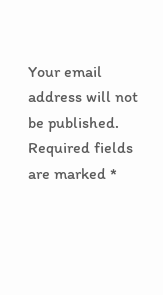Your email address will not be published. Required fields are marked *